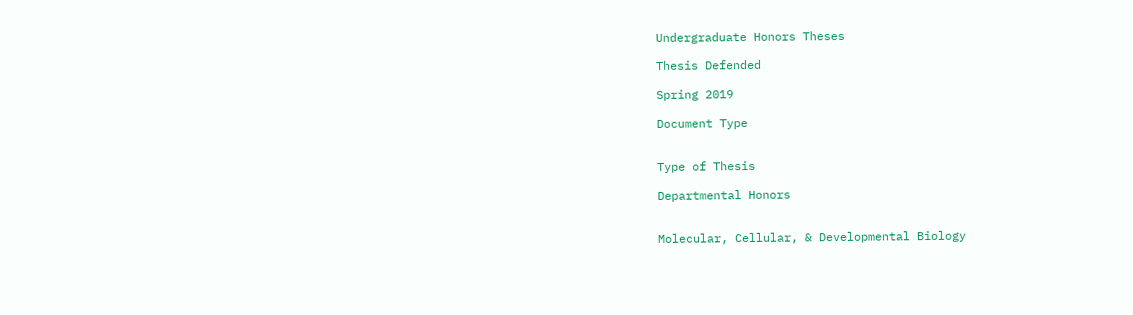Undergraduate Honors Theses

Thesis Defended

Spring 2019

Document Type


Type of Thesis

Departmental Honors


Molecular, Cellular, & Developmental Biology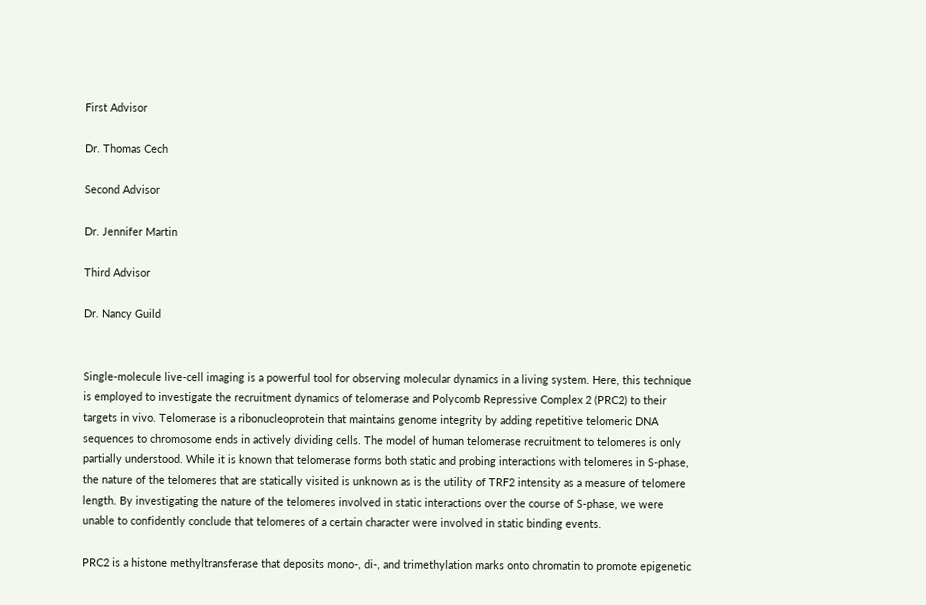First Advisor

Dr. Thomas Cech

Second Advisor

Dr. Jennifer Martin

Third Advisor

Dr. Nancy Guild


Single-molecule live-cell imaging is a powerful tool for observing molecular dynamics in a living system. Here, this technique is employed to investigate the recruitment dynamics of telomerase and Polycomb Repressive Complex 2 (PRC2) to their targets in vivo. Telomerase is a ribonucleoprotein that maintains genome integrity by adding repetitive telomeric DNA sequences to chromosome ends in actively dividing cells. The model of human telomerase recruitment to telomeres is only partially understood. While it is known that telomerase forms both static and probing interactions with telomeres in S-phase, the nature of the telomeres that are statically visited is unknown as is the utility of TRF2 intensity as a measure of telomere length. By investigating the nature of the telomeres involved in static interactions over the course of S-phase, we were unable to confidently conclude that telomeres of a certain character were involved in static binding events.

PRC2 is a histone methyltransferase that deposits mono-, di-, and trimethylation marks onto chromatin to promote epigenetic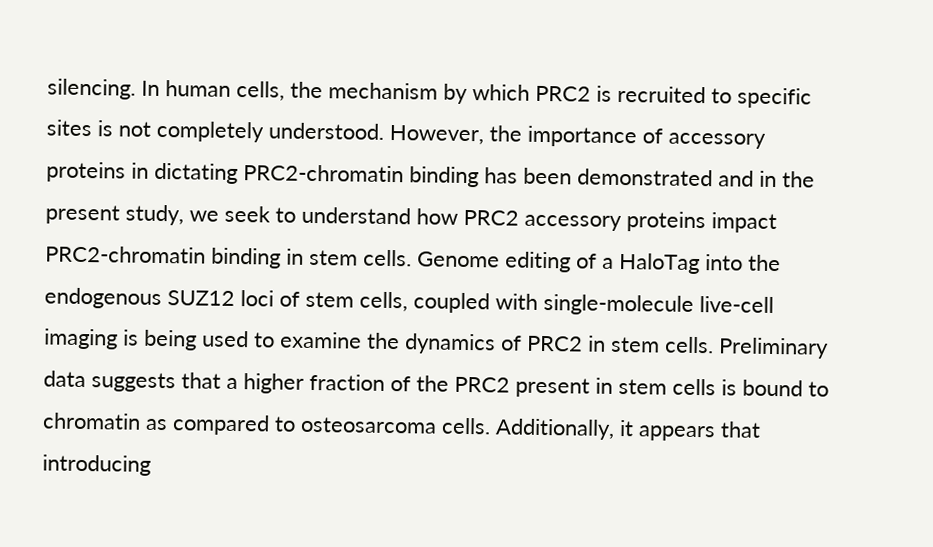silencing. In human cells, the mechanism by which PRC2 is recruited to specific sites is not completely understood. However, the importance of accessory proteins in dictating PRC2-chromatin binding has been demonstrated and in the present study, we seek to understand how PRC2 accessory proteins impact PRC2-chromatin binding in stem cells. Genome editing of a HaloTag into the endogenous SUZ12 loci of stem cells, coupled with single-molecule live-cell imaging is being used to examine the dynamics of PRC2 in stem cells. Preliminary data suggests that a higher fraction of the PRC2 present in stem cells is bound to chromatin as compared to osteosarcoma cells. Additionally, it appears that introducing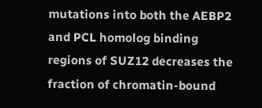mutations into both the AEBP2 and PCL homolog binding regions of SUZ12 decreases the fraction of chromatin-bound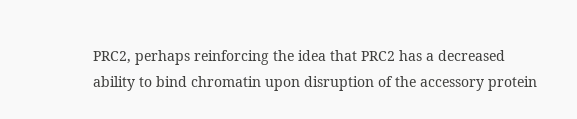PRC2, perhaps reinforcing the idea that PRC2 has a decreased ability to bind chromatin upon disruption of the accessory protein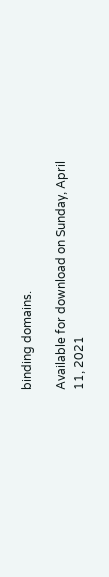binding domains.

Available for download on Sunday, April 11, 2021